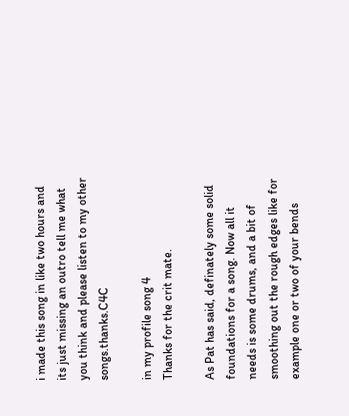i made this song in like two hours and its just missing an outro tell me what you think and please listen to my other songs.thanks.C4C

in my profile song 4
Thanks for the crit mate.

As Pat has said, definately some solid foundations for a song. Now all it needs is some drums, and a bit of smoothing out the rough edges like for example one or two of your bends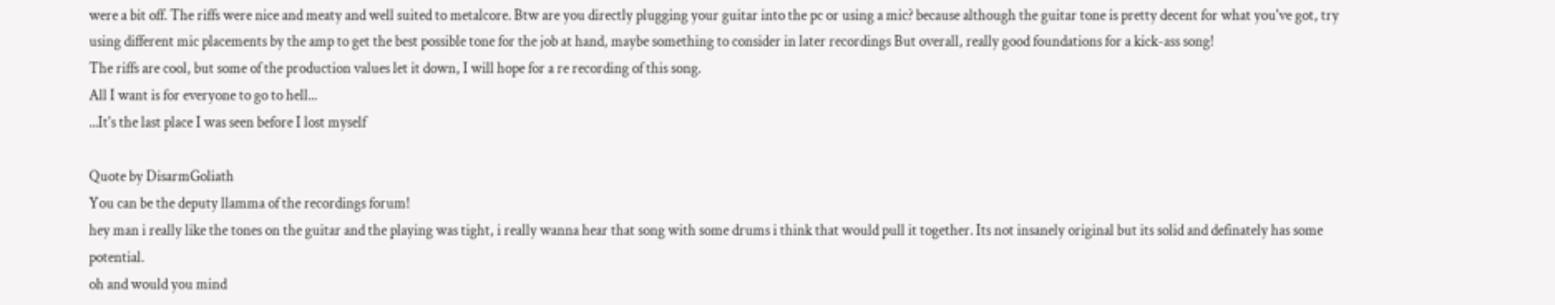were a bit off. The riffs were nice and meaty and well suited to metalcore. Btw are you directly plugging your guitar into the pc or using a mic? because although the guitar tone is pretty decent for what you've got, try using different mic placements by the amp to get the best possible tone for the job at hand, maybe something to consider in later recordings But overall, really good foundations for a kick-ass song!
The riffs are cool, but some of the production values let it down, I will hope for a re recording of this song.
All I want is for everyone to go to hell...
...It's the last place I was seen before I lost myself

Quote by DisarmGoliath
You can be the deputy llamma of the recordings forum!
hey man i really like the tones on the guitar and the playing was tight, i really wanna hear that song with some drums i think that would pull it together. Its not insanely original but its solid and definately has some potential.
oh and would you mind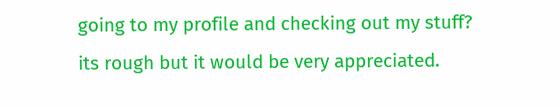going to my profile and checking out my stuff? its rough but it would be very appreciated.